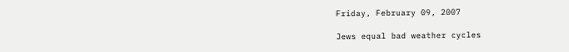Friday, February 09, 2007

Jews equal bad weather cycles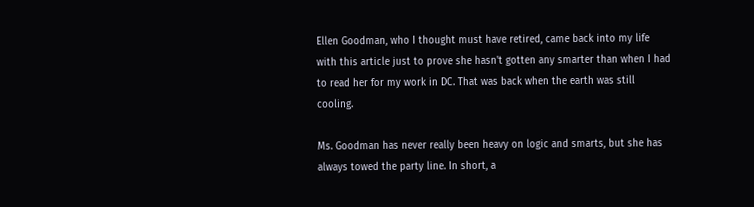Ellen Goodman, who I thought must have retired, came back into my life with this article just to prove she hasn't gotten any smarter than when I had to read her for my work in DC. That was back when the earth was still cooling.

Ms. Goodman has never really been heavy on logic and smarts, but she has always towed the party line. In short, a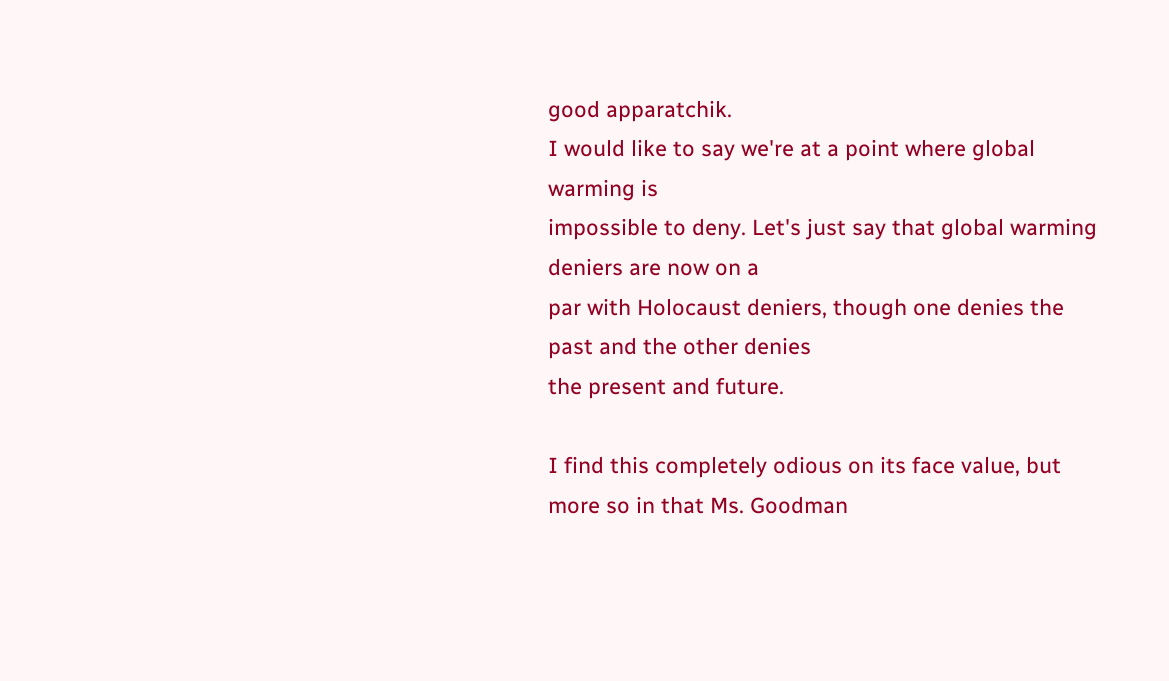good apparatchik.
I would like to say we're at a point where global warming is
impossible to deny. Let's just say that global warming deniers are now on a
par with Holocaust deniers, though one denies the past and the other denies
the present and future.

I find this completely odious on its face value, but more so in that Ms. Goodman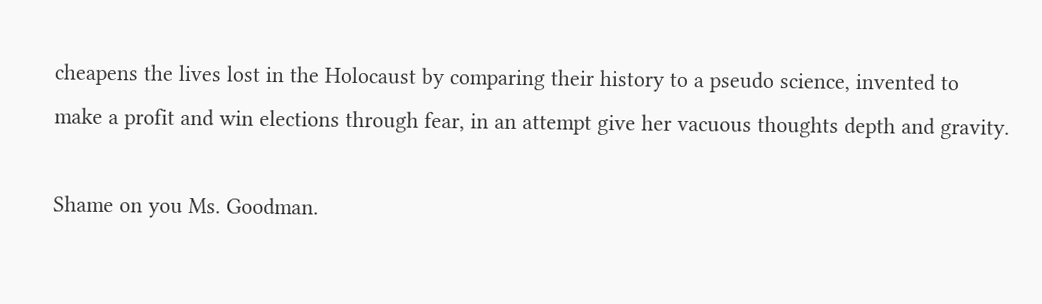cheapens the lives lost in the Holocaust by comparing their history to a pseudo science, invented to make a profit and win elections through fear, in an attempt give her vacuous thoughts depth and gravity.

Shame on you Ms. Goodman.